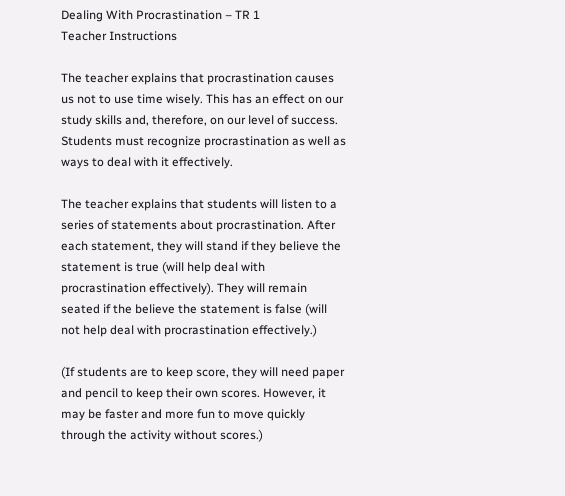Dealing With Procrastination – TR 1
Teacher Instructions

The teacher explains that procrastination causes us not to use time wisely. This has an effect on our study skills and, therefore, on our level of success. Students must recognize procrastination as well as ways to deal with it effectively.

The teacher explains that students will listen to a series of statements about procrastination. After each statement, they will stand if they believe the statement is true (will help deal with procrastination effectively). They will remain seated if the believe the statement is false (will not help deal with procrastination effectively.)

(If students are to keep score, they will need paper and pencil to keep their own scores. However, it may be faster and more fun to move quickly through the activity without scores.)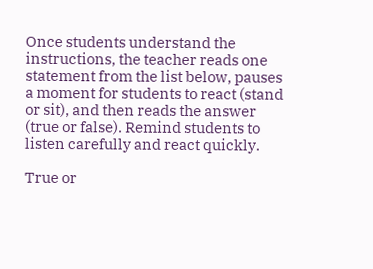Once students understand the instructions, the teacher reads one statement from the list below, pauses a moment for students to react (stand or sit), and then reads the answer (true or false). Remind students to listen carefully and react quickly.

True or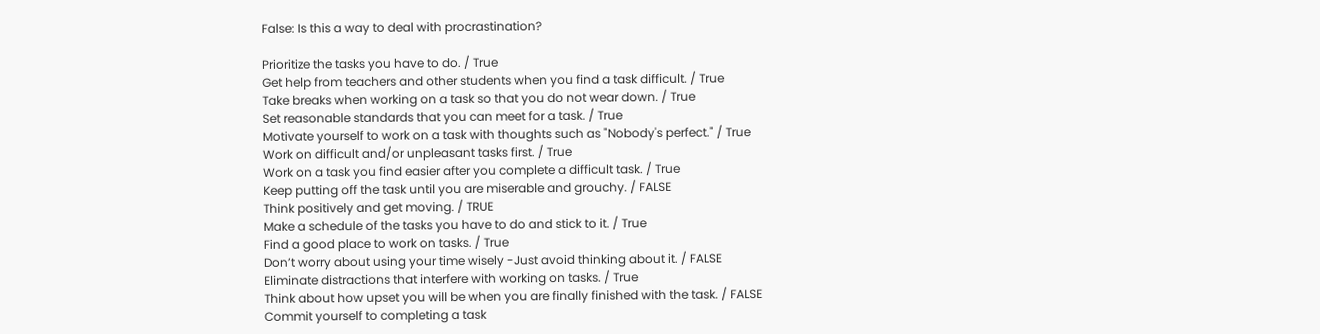False: Is this a way to deal with procrastination?

Prioritize the tasks you have to do. / True
Get help from teachers and other students when you find a task difficult. / True
Take breaks when working on a task so that you do not wear down. / True
Set reasonable standards that you can meet for a task. / True
Motivate yourself to work on a task with thoughts such as "Nobody's perfect." / True
Work on difficult and/or unpleasant tasks first. / True
Work on a task you find easier after you complete a difficult task. / True
Keep putting off the task until you are miserable and grouchy. / FALSE
Think positively and get moving. / TRUE
Make a schedule of the tasks you have to do and stick to it. / True
Find a good place to work on tasks. / True
Don’t worry about using your time wisely -Just avoid thinking about it. / FALSE
Eliminate distractions that interfere with working on tasks. / True
Think about how upset you will be when you are finally finished with the task. / FALSE
Commit yourself to completing a task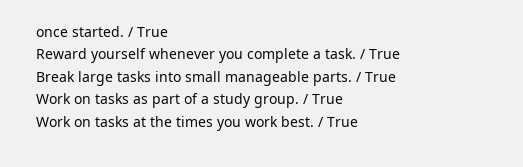once started. / True
Reward yourself whenever you complete a task. / True
Break large tasks into small manageable parts. / True
Work on tasks as part of a study group. / True
Work on tasks at the times you work best. / True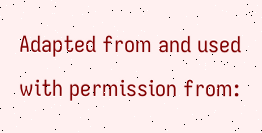Adapted from and used with permission from: